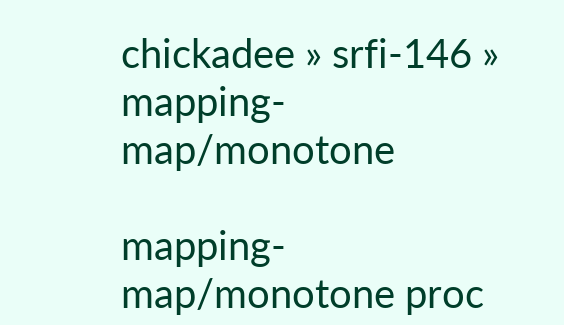chickadee » srfi-146 » mapping-map/monotone

mapping-map/monotone proc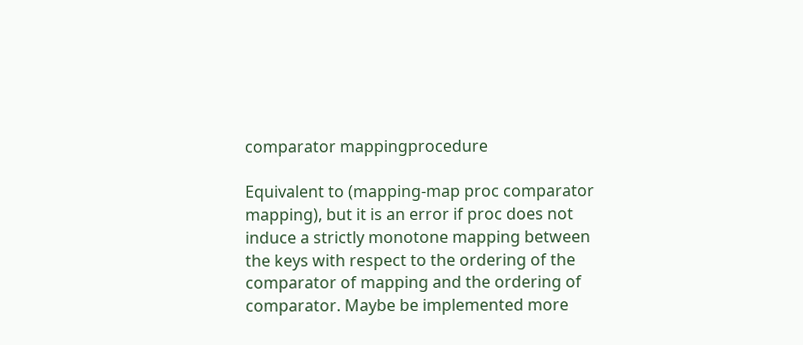comparator mappingprocedure

Equivalent to (mapping-map proc comparator mapping), but it is an error if proc does not induce a strictly monotone mapping between the keys with respect to the ordering of the comparator of mapping and the ordering of comparator. Maybe be implemented more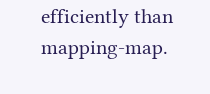efficiently than mapping-map.